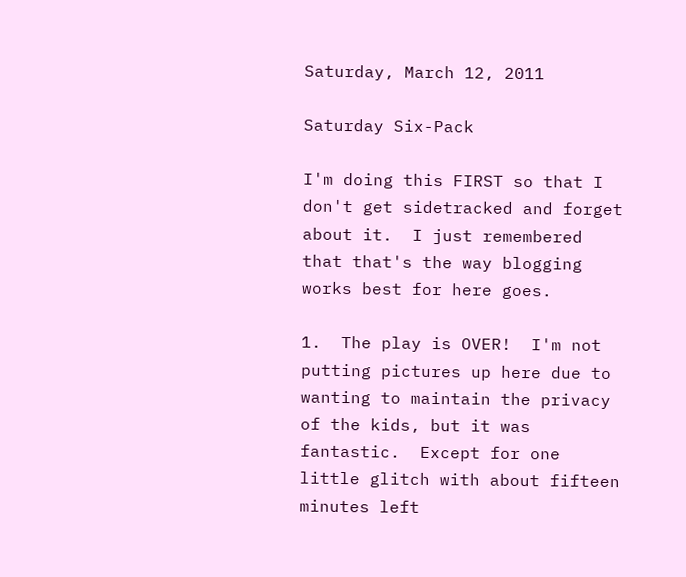Saturday, March 12, 2011

Saturday Six-Pack

I'm doing this FIRST so that I don't get sidetracked and forget about it.  I just remembered that that's the way blogging works best for here goes.

1.  The play is OVER!  I'm not putting pictures up here due to wanting to maintain the privacy of the kids, but it was fantastic.  Except for one little glitch with about fifteen minutes left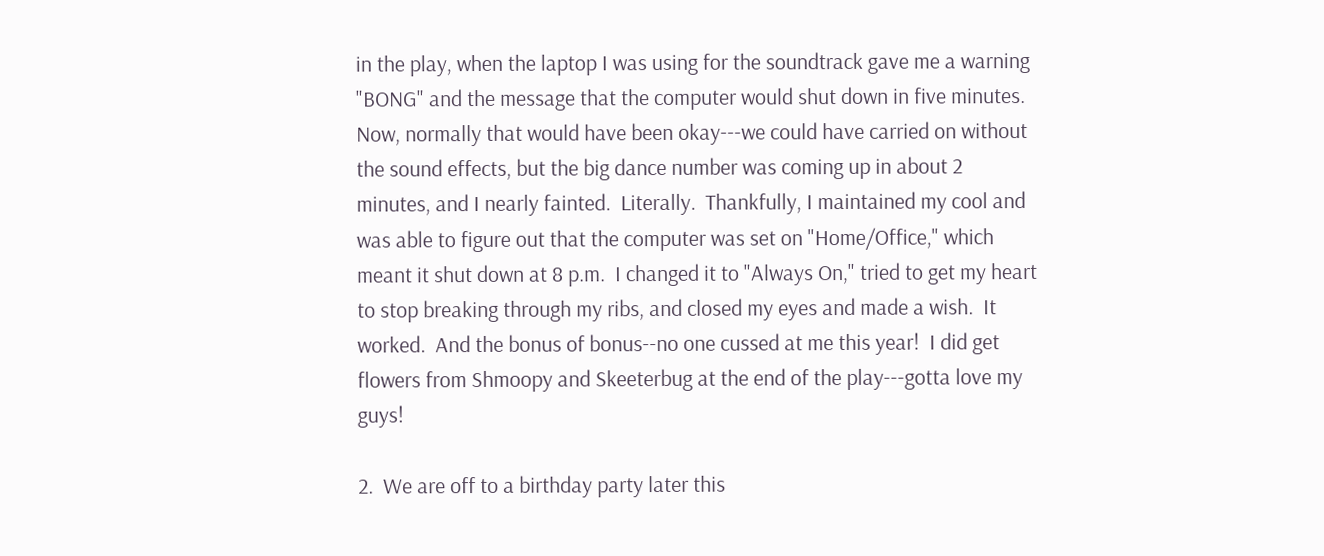in the play, when the laptop I was using for the soundtrack gave me a warning "BONG" and the message that the computer would shut down in five minutes.  Now, normally that would have been okay---we could have carried on without the sound effects, but the big dance number was coming up in about 2 minutes, and I nearly fainted.  Literally.  Thankfully, I maintained my cool and was able to figure out that the computer was set on "Home/Office," which meant it shut down at 8 p.m.  I changed it to "Always On," tried to get my heart to stop breaking through my ribs, and closed my eyes and made a wish.  It worked.  And the bonus of bonus--no one cussed at me this year!  I did get flowers from Shmoopy and Skeeterbug at the end of the play---gotta love my guys!

2.  We are off to a birthday party later this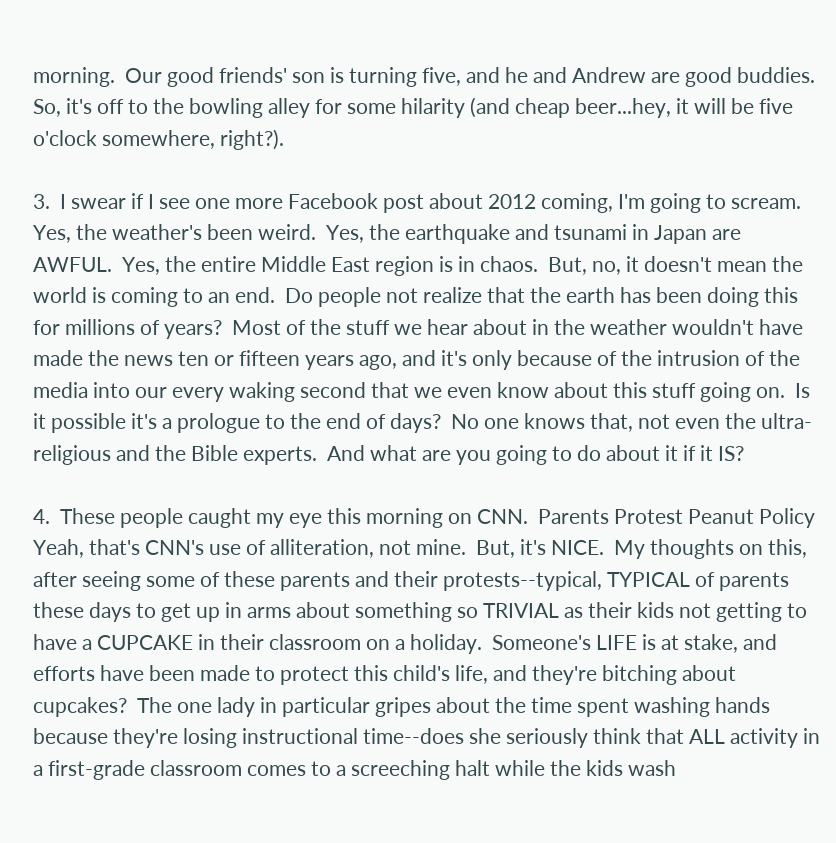morning.  Our good friends' son is turning five, and he and Andrew are good buddies.  So, it's off to the bowling alley for some hilarity (and cheap beer...hey, it will be five o'clock somewhere, right?).

3.  I swear if I see one more Facebook post about 2012 coming, I'm going to scream.  Yes, the weather's been weird.  Yes, the earthquake and tsunami in Japan are AWFUL.  Yes, the entire Middle East region is in chaos.  But, no, it doesn't mean the world is coming to an end.  Do people not realize that the earth has been doing this for millions of years?  Most of the stuff we hear about in the weather wouldn't have made the news ten or fifteen years ago, and it's only because of the intrusion of the media into our every waking second that we even know about this stuff going on.  Is it possible it's a prologue to the end of days?  No one knows that, not even the ultra-religious and the Bible experts.  And what are you going to do about it if it IS?

4.  These people caught my eye this morning on CNN.  Parents Protest Peanut Policy  Yeah, that's CNN's use of alliteration, not mine.  But, it's NICE.  My thoughts on this, after seeing some of these parents and their protests--typical, TYPICAL of parents these days to get up in arms about something so TRIVIAL as their kids not getting to have a CUPCAKE in their classroom on a holiday.  Someone's LIFE is at stake, and efforts have been made to protect this child's life, and they're bitching about cupcakes?  The one lady in particular gripes about the time spent washing hands because they're losing instructional time--does she seriously think that ALL activity in a first-grade classroom comes to a screeching halt while the kids wash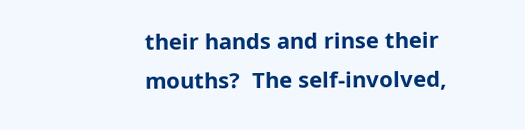their hands and rinse their mouths?  The self-involved,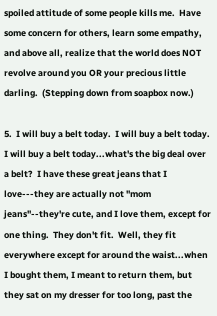spoiled attitude of some people kills me.  Have some concern for others, learn some empathy, and above all, realize that the world does NOT revolve around you OR your precious little darling.  (Stepping down from soapbox now.)

5.  I will buy a belt today.  I will buy a belt today.  I will buy a belt today...what's the big deal over a belt?  I have these great jeans that I love---they are actually not "mom jeans"--they're cute, and I love them, except for one thing.  They don't fit.  Well, they fit everywhere except for around the waist...when I bought them, I meant to return them, but they sat on my dresser for too long, past the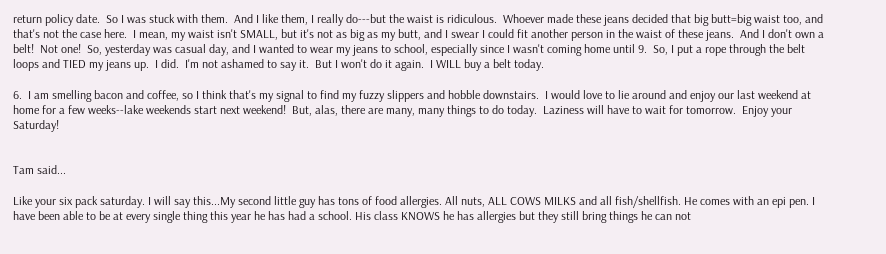return policy date.  So I was stuck with them.  And I like them, I really do---but the waist is ridiculous.  Whoever made these jeans decided that big butt=big waist too, and that's not the case here.  I mean, my waist isn't SMALL, but it's not as big as my butt, and I swear I could fit another person in the waist of these jeans.  And I don't own a belt!  Not one!  So, yesterday was casual day, and I wanted to wear my jeans to school, especially since I wasn't coming home until 9.  So, I put a rope through the belt loops and TIED my jeans up.  I did.  I'm not ashamed to say it.  But I won't do it again.  I WILL buy a belt today.

6.  I am smelling bacon and coffee, so I think that's my signal to find my fuzzy slippers and hobble downstairs.  I would love to lie around and enjoy our last weekend at home for a few weeks--lake weekends start next weekend!  But, alas, there are many, many things to do today.  Laziness will have to wait for tomorrow.  Enjoy your Saturday!


Tam said...

Like your six pack saturday. I will say this...My second little guy has tons of food allergies. All nuts, ALL COWS MILKS and all fish/shellfish. He comes with an epi pen. I have been able to be at every single thing this year he has had a school. His class KNOWS he has allergies but they still bring things he can not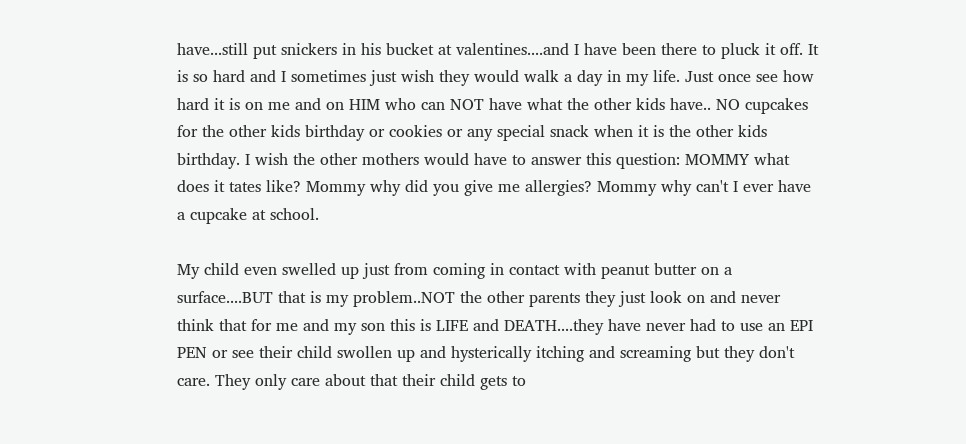have...still put snickers in his bucket at valentines....and I have been there to pluck it off. It is so hard and I sometimes just wish they would walk a day in my life. Just once see how hard it is on me and on HIM who can NOT have what the other kids have.. NO cupcakes for the other kids birthday or cookies or any special snack when it is the other kids birthday. I wish the other mothers would have to answer this question: MOMMY what does it tates like? Mommy why did you give me allergies? Mommy why can't I ever have a cupcake at school.

My child even swelled up just from coming in contact with peanut butter on a surface....BUT that is my problem..NOT the other parents they just look on and never think that for me and my son this is LIFE and DEATH....they have never had to use an EPI PEN or see their child swollen up and hysterically itching and screaming but they don't care. They only care about that their child gets to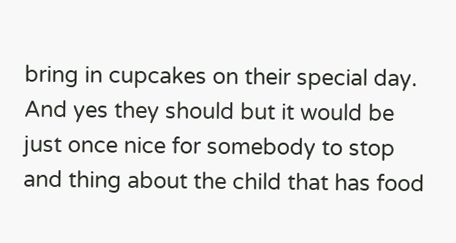bring in cupcakes on their special day. And yes they should but it would be just once nice for somebody to stop and thing about the child that has food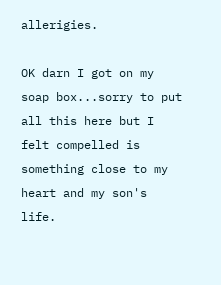allerigies.

OK darn I got on my soap box...sorry to put all this here but I felt compelled is something close to my heart and my son's life.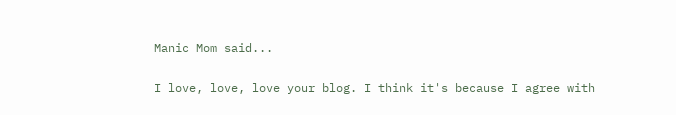Manic Mom said...

I love, love, love your blog. I think it's because I agree with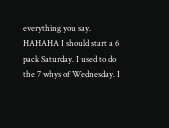everything you say. HAHAHA I should start a 6 pack Saturday. I used to do the 7 whys of Wednesday. I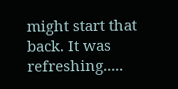might start that back. It was refreshing.....